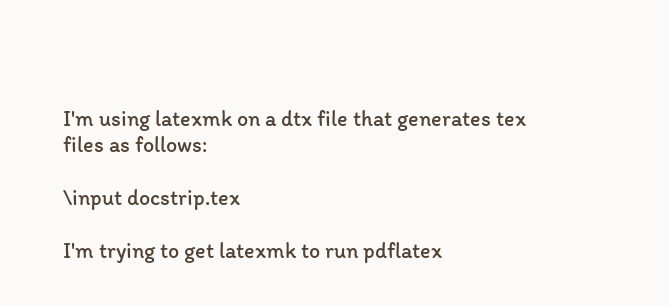I'm using latexmk on a dtx file that generates tex files as follows:

\input docstrip.tex

I'm trying to get latexmk to run pdflatex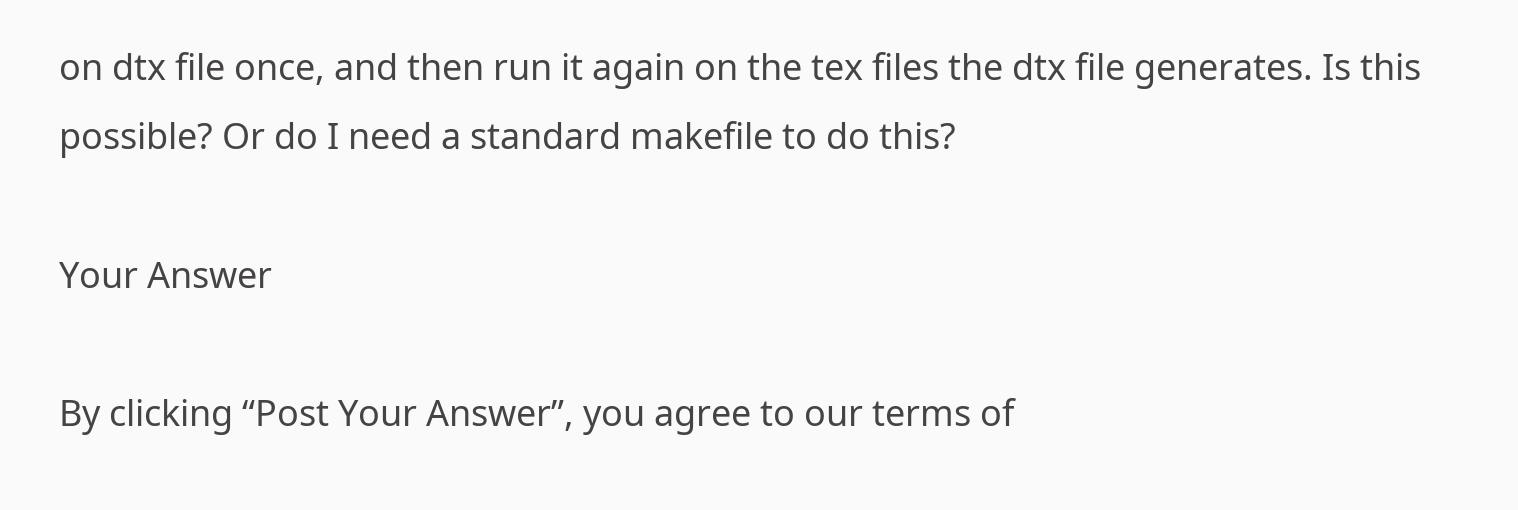on dtx file once, and then run it again on the tex files the dtx file generates. Is this possible? Or do I need a standard makefile to do this?

Your Answer

By clicking “Post Your Answer”, you agree to our terms of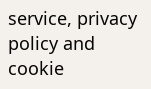service, privacy policy and cookie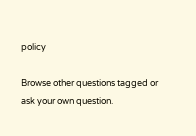policy

Browse other questions tagged or ask your own question.